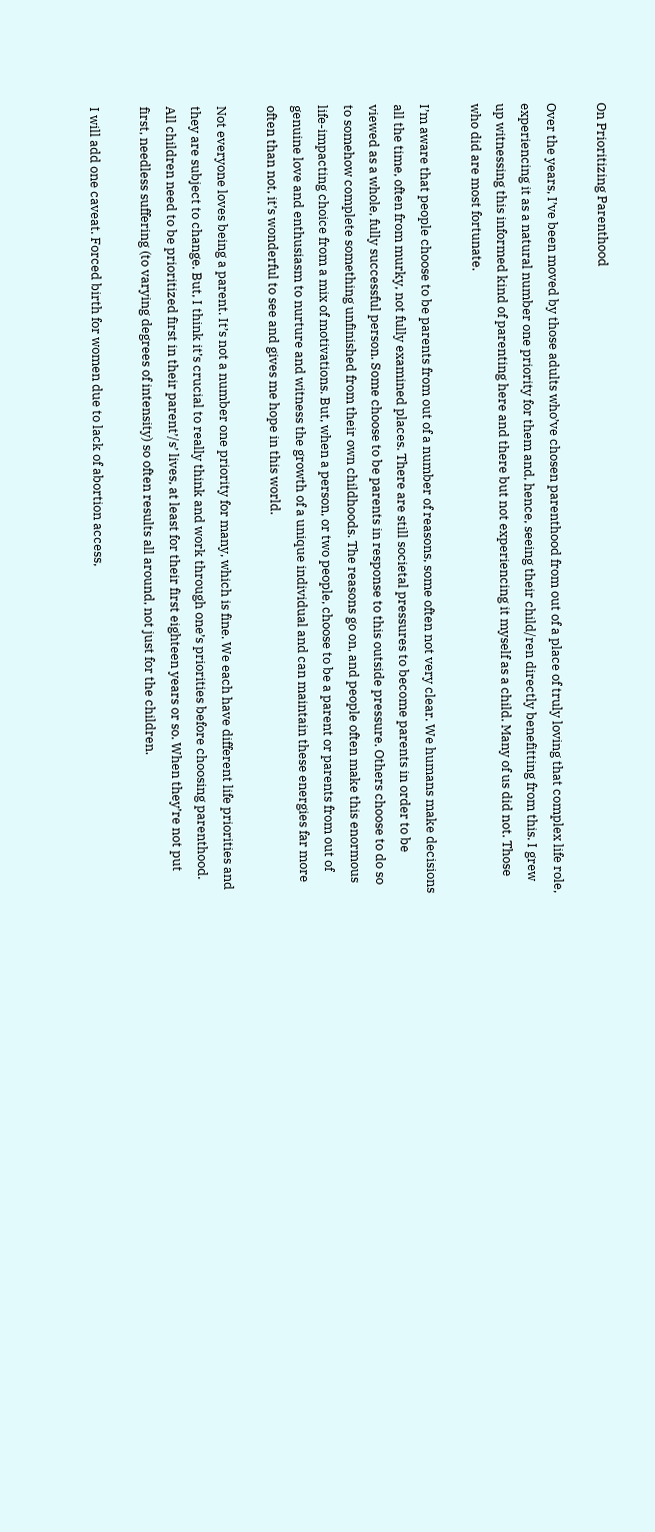On Prioritizing Parenthood

Over the years, I’ve been moved by those adults who’ve chosen parenthood from out of a place of truly loving that complex life role, experiencing it as a natural number one priority for them and, hence, seeing their child/ren directly benefitting from this. I grew up witnessing this informed kind of parenting here and there but not experiencing it myself as a child. Many of us did not. Those who did are most fortunate.

I’m aware that people choose to be parents from out of a number of reasons, some often not very clear. We humans make decisions all the time, often from murky, not fully examined places. There are still societal pressures to become parents in order to be viewed as a whole, fully successful person. Some choose to be parents in response to this outside pressure. Others choose to do so to somehow complete something unfinished from their own childhoods. The reasons go on, and people often make this enormous life-impacting choice from a mix of motivations. But, when a person, or two people, choose to be a parent or parents from out of genuine love and enthusiasm to nurture and witness the growth of a unique individual and can maintain these energies far more often than not, it’s wonderful to see and gives me hope in this world.

Not everyone loves being a parent. It’s not a number one priority for many, which is fine. We each have different life priorities and they are subject to change. But, I think it’s crucial to really think and work through one’s priorities before choosing parenthood. All children need to be prioritized first in their parent’/s’ lives, at least for their first eighteen years or so. When they’re not put first, needless suffering (to varying degrees of intensity) so often results all around, not just for the children.

I will add one caveat. Forced birth for women due to lack of abortion access,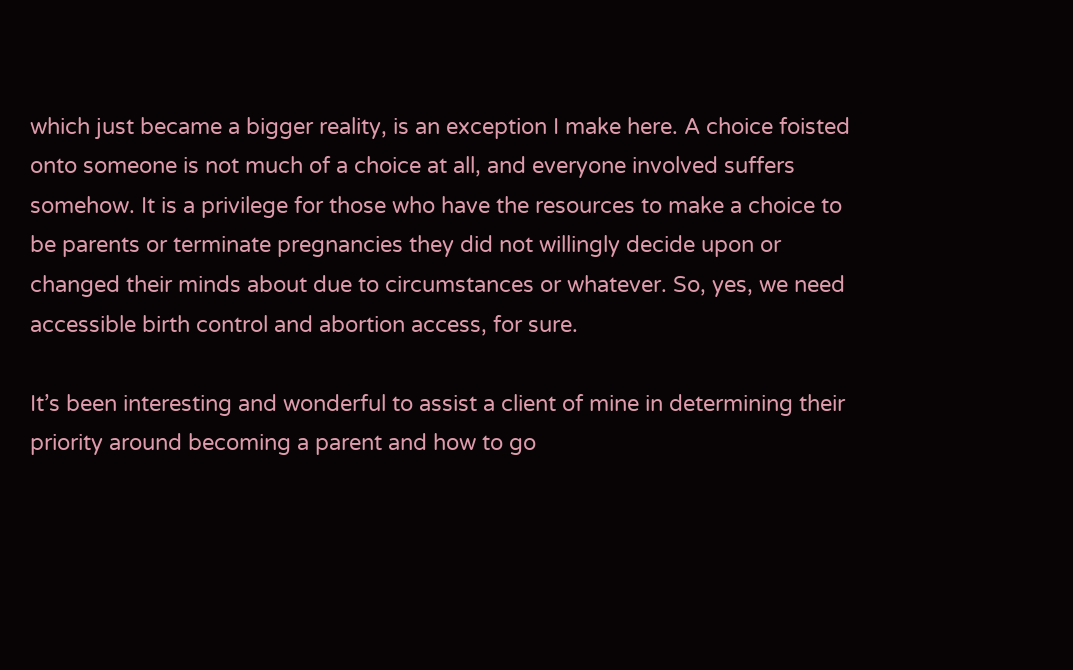which just became a bigger reality, is an exception I make here. A choice foisted onto someone is not much of a choice at all, and everyone involved suffers somehow. It is a privilege for those who have the resources to make a choice to be parents or terminate pregnancies they did not willingly decide upon or changed their minds about due to circumstances or whatever. So, yes, we need accessible birth control and abortion access, for sure.

It’s been interesting and wonderful to assist a client of mine in determining their priority around becoming a parent and how to go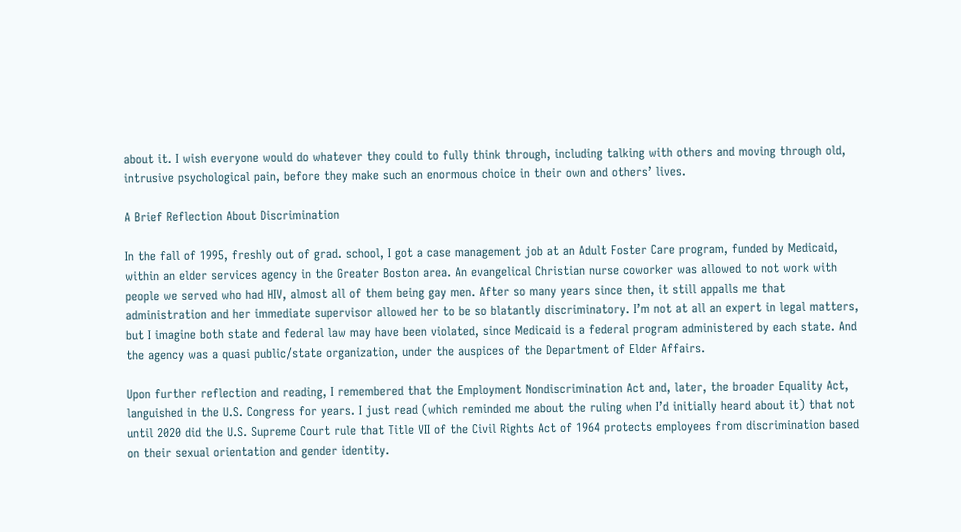about it. I wish everyone would do whatever they could to fully think through, including talking with others and moving through old, intrusive psychological pain, before they make such an enormous choice in their own and others’ lives.

A Brief Reflection About Discrimination

In the fall of 1995, freshly out of grad. school, I got a case management job at an Adult Foster Care program, funded by Medicaid, within an elder services agency in the Greater Boston area. An evangelical Christian nurse coworker was allowed to not work with people we served who had HIV, almost all of them being gay men. After so many years since then, it still appalls me that administration and her immediate supervisor allowed her to be so blatantly discriminatory. I’m not at all an expert in legal matters, but I imagine both state and federal law may have been violated, since Medicaid is a federal program administered by each state. And the agency was a quasi public/state organization, under the auspices of the Department of Elder Affairs.

Upon further reflection and reading, I remembered that the Employment Nondiscrimination Act and, later, the broader Equality Act, languished in the U.S. Congress for years. I just read (which reminded me about the ruling when I’d initially heard about it) that not until 2020 did the U.S. Supreme Court rule that Title VII of the Civil Rights Act of 1964 protects employees from discrimination based on their sexual orientation and gender identity.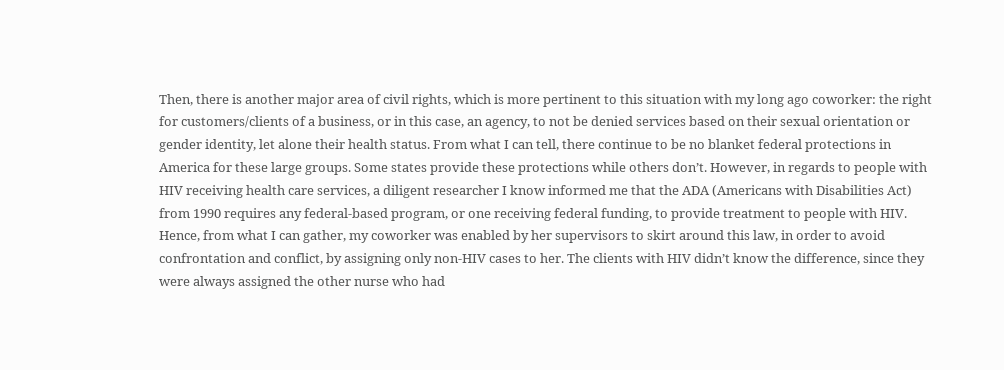Then, there is another major area of civil rights, which is more pertinent to this situation with my long ago coworker: the right for customers/clients of a business, or in this case, an agency, to not be denied services based on their sexual orientation or gender identity, let alone their health status. From what I can tell, there continue to be no blanket federal protections in America for these large groups. Some states provide these protections while others don’t. However, in regards to people with HIV receiving health care services, a diligent researcher I know informed me that the ADA (Americans with Disabilities Act) from 1990 requires any federal-based program, or one receiving federal funding, to provide treatment to people with HIV. Hence, from what I can gather, my coworker was enabled by her supervisors to skirt around this law, in order to avoid confrontation and conflict, by assigning only non-HIV cases to her. The clients with HIV didn’t know the difference, since they were always assigned the other nurse who had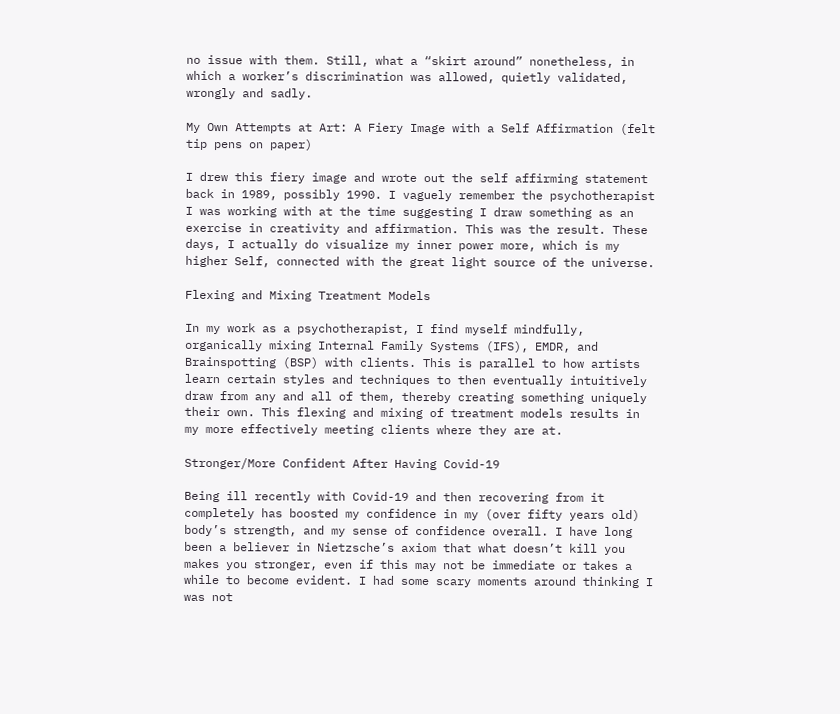no issue with them. Still, what a “skirt around” nonetheless, in which a worker’s discrimination was allowed, quietly validated, wrongly and sadly.

My Own Attempts at Art: A Fiery Image with a Self Affirmation (felt tip pens on paper)

I drew this fiery image and wrote out the self affirming statement back in 1989, possibly 1990. I vaguely remember the psychotherapist I was working with at the time suggesting I draw something as an exercise in creativity and affirmation. This was the result. These days, I actually do visualize my inner power more, which is my higher Self, connected with the great light source of the universe.

Flexing and Mixing Treatment Models

In my work as a psychotherapist, I find myself mindfully, organically mixing Internal Family Systems (IFS), EMDR, and Brainspotting (BSP) with clients. This is parallel to how artists learn certain styles and techniques to then eventually intuitively draw from any and all of them, thereby creating something uniquely their own. This flexing and mixing of treatment models results in my more effectively meeting clients where they are at.

Stronger/More Confident After Having Covid-19

Being ill recently with Covid-19 and then recovering from it completely has boosted my confidence in my (over fifty years old) body’s strength, and my sense of confidence overall. I have long been a believer in Nietzsche’s axiom that what doesn’t kill you makes you stronger, even if this may not be immediate or takes a while to become evident. I had some scary moments around thinking I was not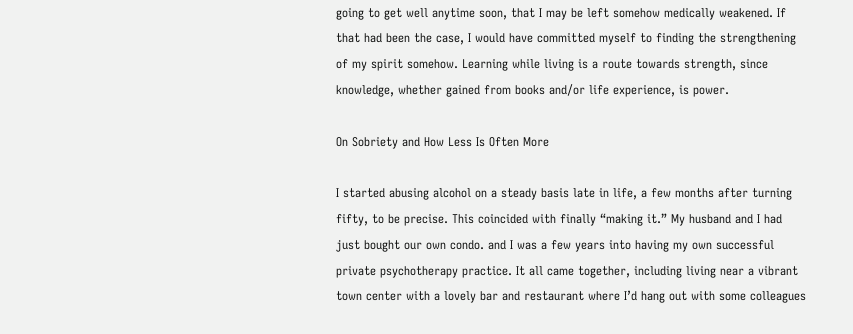going to get well anytime soon, that I may be left somehow medically weakened. If that had been the case, I would have committed myself to finding the strengthening of my spirit somehow. Learning while living is a route towards strength, since knowledge, whether gained from books and/or life experience, is power.

On Sobriety and How Less Is Often More

I started abusing alcohol on a steady basis late in life, a few months after turning fifty, to be precise. This coincided with finally “making it.” My husband and I had just bought our own condo. and I was a few years into having my own successful private psychotherapy practice. It all came together, including living near a vibrant town center with a lovely bar and restaurant where I’d hang out with some colleagues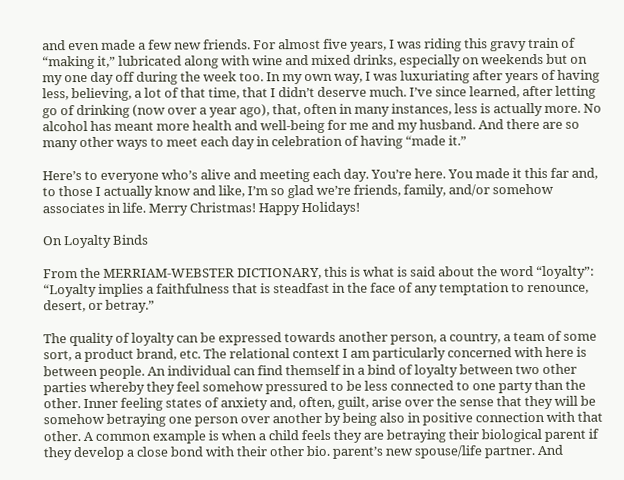and even made a few new friends. For almost five years, I was riding this gravy train of “making it,” lubricated along with wine and mixed drinks, especially on weekends but on my one day off during the week too. In my own way, I was luxuriating after years of having less, believing, a lot of that time, that I didn’t deserve much. I’ve since learned, after letting go of drinking (now over a year ago), that, often in many instances, less is actually more. No alcohol has meant more health and well-being for me and my husband. And there are so many other ways to meet each day in celebration of having “made it.”

Here’s to everyone who’s alive and meeting each day. You’re here. You made it this far and, to those I actually know and like, I’m so glad we’re friends, family, and/or somehow associates in life. Merry Christmas! Happy Holidays!

On Loyalty Binds

From the MERRIAM-WEBSTER DICTIONARY, this is what is said about the word “loyalty”: “Loyalty implies a faithfulness that is steadfast in the face of any temptation to renounce, desert, or betray.”

The quality of loyalty can be expressed towards another person, a country, a team of some sort, a product brand, etc. The relational context I am particularly concerned with here is between people. An individual can find themself in a bind of loyalty between two other parties whereby they feel somehow pressured to be less connected to one party than the other. Inner feeling states of anxiety and, often, guilt, arise over the sense that they will be somehow betraying one person over another by being also in positive connection with that other. A common example is when a child feels they are betraying their biological parent if they develop a close bond with their other bio. parent’s new spouse/life partner. And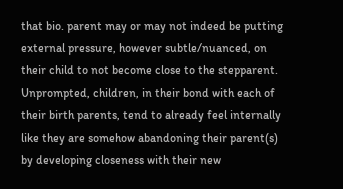that bio. parent may or may not indeed be putting external pressure, however subtle/nuanced, on their child to not become close to the stepparent. Unprompted, children, in their bond with each of their birth parents, tend to already feel internally like they are somehow abandoning their parent(s) by developing closeness with their new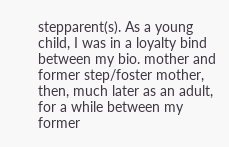stepparent(s). As a young child, I was in a loyalty bind between my bio. mother and former step/foster mother, then, much later as an adult, for a while between my former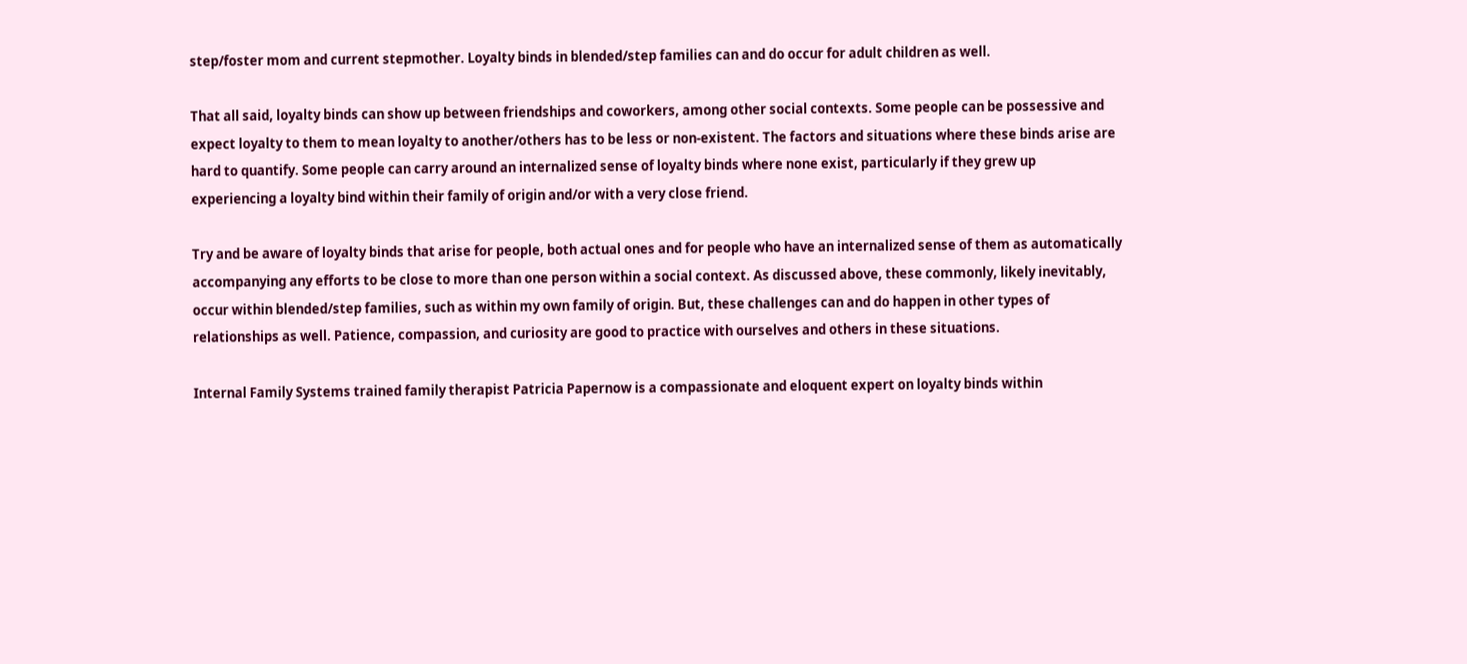step/foster mom and current stepmother. Loyalty binds in blended/step families can and do occur for adult children as well.

That all said, loyalty binds can show up between friendships and coworkers, among other social contexts. Some people can be possessive and expect loyalty to them to mean loyalty to another/others has to be less or non-existent. The factors and situations where these binds arise are hard to quantify. Some people can carry around an internalized sense of loyalty binds where none exist, particularly if they grew up experiencing a loyalty bind within their family of origin and/or with a very close friend.

Try and be aware of loyalty binds that arise for people, both actual ones and for people who have an internalized sense of them as automatically accompanying any efforts to be close to more than one person within a social context. As discussed above, these commonly, likely inevitably, occur within blended/step families, such as within my own family of origin. But, these challenges can and do happen in other types of relationships as well. Patience, compassion, and curiosity are good to practice with ourselves and others in these situations.

Internal Family Systems trained family therapist Patricia Papernow is a compassionate and eloquent expert on loyalty binds within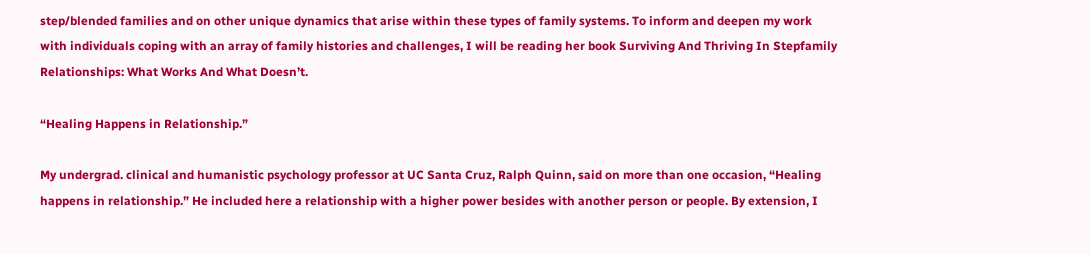step/blended families and on other unique dynamics that arise within these types of family systems. To inform and deepen my work with individuals coping with an array of family histories and challenges, I will be reading her book Surviving And Thriving In Stepfamily Relationships: What Works And What Doesn’t.

“Healing Happens in Relationship.”

My undergrad. clinical and humanistic psychology professor at UC Santa Cruz, Ralph Quinn, said on more than one occasion, “Healing happens in relationship.” He included here a relationship with a higher power besides with another person or people. By extension, I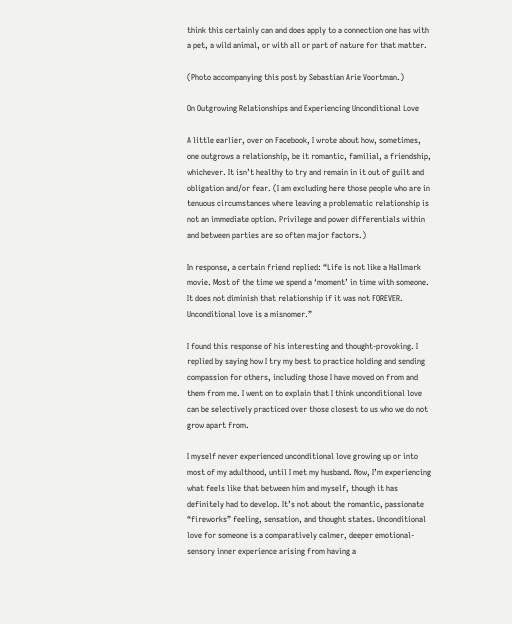think this certainly can and does apply to a connection one has with a pet, a wild animal, or with all or part of nature for that matter.

(Photo accompanying this post by Sebastian Arie Voortman.)

On Outgrowing Relationships and Experiencing Unconditional Love

A little earlier, over on Facebook, I wrote about how, sometimes, one outgrows a relationship, be it romantic, familial, a friendship, whichever. It isn’t healthy to try and remain in it out of guilt and obligation and/or fear. (I am excluding here those people who are in tenuous circumstances where leaving a problematic relationship is not an immediate option. Privilege and power differentials within and between parties are so often major factors.)

In response, a certain friend replied: “Life is not like a Hallmark movie. Most of the time we spend a ‘moment’ in time with someone. It does not diminish that relationship if it was not FOREVER. Unconditional love is a misnomer.”

I found this response of his interesting and thought-provoking. I replied by saying how I try my best to practice holding and sending compassion for others, including those I have moved on from and them from me. I went on to explain that I think unconditional love can be selectively practiced over those closest to us who we do not grow apart from.

I myself never experienced unconditional love growing up or into most of my adulthood, until I met my husband. Now, I’m experiencing what feels like that between him and myself, though it has definitely had to develop. It’s not about the romantic, passionate “fireworks” feeling, sensation, and thought states. Unconditional love for someone is a comparatively calmer, deeper emotional-sensory inner experience arising from having a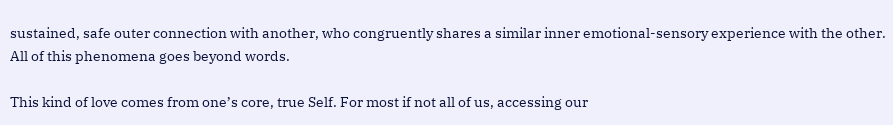sustained, safe outer connection with another, who congruently shares a similar inner emotional-sensory experience with the other. All of this phenomena goes beyond words.

This kind of love comes from one’s core, true Self. For most if not all of us, accessing our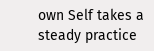own Self takes a steady practice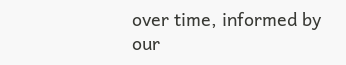over time, informed by our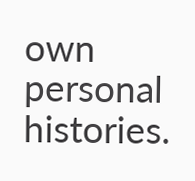own personal histories.